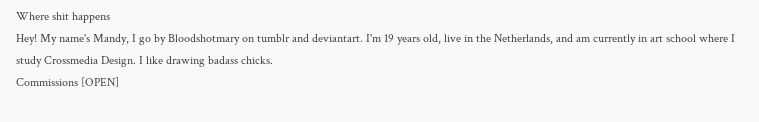Where shit happens
Hey! My name's Mandy, I go by Bloodshotmary on tumblr and deviantart. I'm 19 years old, live in the Netherlands, and am currently in art school where I study Crossmedia Design. I like drawing badass chicks.
Commissions [OPEN]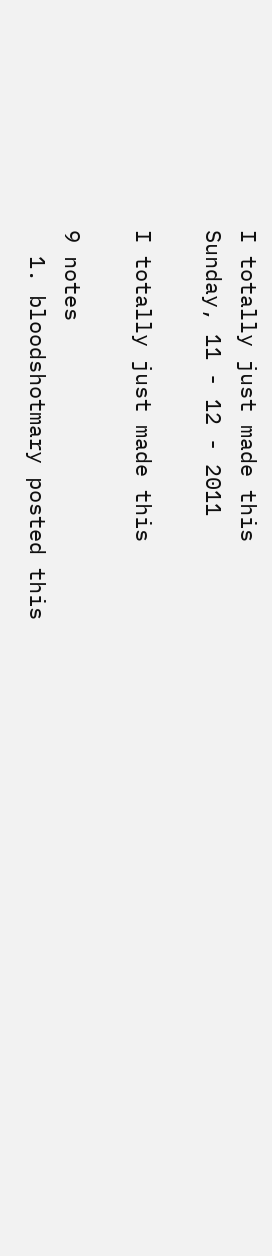I totally just made this
Sunday, 11 - 12 - 2011

I totally just made this

9 notes
  1. bloodshotmary posted this